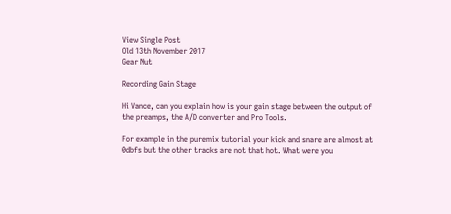View Single Post
Old 13th November 2017
Gear Nut

Recording Gain Stage

Hi Vance, can you explain how is your gain stage between the output of the preamps, the A/D converter and Pro Tools.

For example in the puremix tutorial your kick and snare are almost at 0dbfs but the other tracks are not that hot. What were you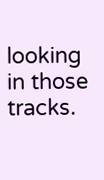looking in those tracks.